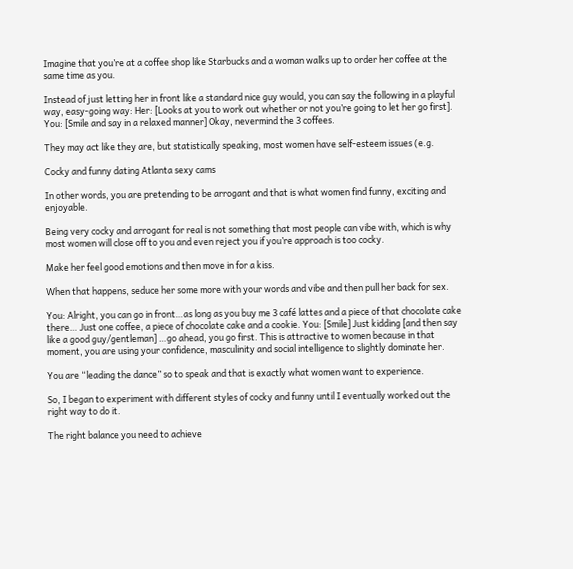Imagine that you’re at a coffee shop like Starbucks and a woman walks up to order her coffee at the same time as you.

Instead of just letting her in front like a standard nice guy would, you can say the following in a playful way, easy-going way: Her: [Looks at you to work out whether or not you’re going to let her go first]. You: [Smile and say in a relaxed manner] Okay, nevermind the 3 coffees.

They may act like they are, but statistically speaking, most women have self-esteem issues (e.g.

Cocky and funny dating Atlanta sexy cams

In other words, you are pretending to be arrogant and that is what women find funny, exciting and enjoyable.

Being very cocky and arrogant for real is not something that most people can vibe with, which is why most women will close off to you and even reject you if you’re approach is too cocky.

Make her feel good emotions and then move in for a kiss.

When that happens, seduce her some more with your words and vibe and then pull her back for sex.

You: Alright, you can go in front…as long as you buy me 3 café lattes and a piece of that chocolate cake there… Just one coffee, a piece of chocolate cake and a cookie. You: [Smile] Just kidding [and then say like a good guy/gentleman] …go ahead, you go first. This is attractive to women because in that moment, you are using your confidence, masculinity and social intelligence to slightly dominate her.

You are “leading the dance” so to speak and that is exactly what women want to experience.

So, I began to experiment with different styles of cocky and funny until I eventually worked out the right way to do it.

The right balance you need to achieve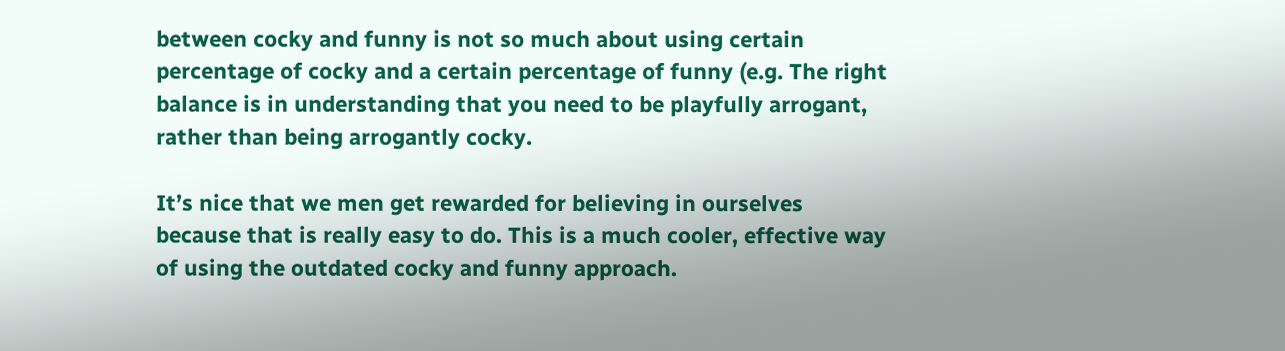between cocky and funny is not so much about using certain percentage of cocky and a certain percentage of funny (e.g. The right balance is in understanding that you need to be playfully arrogant, rather than being arrogantly cocky.

It’s nice that we men get rewarded for believing in ourselves because that is really easy to do. This is a much cooler, effective way of using the outdated cocky and funny approach.